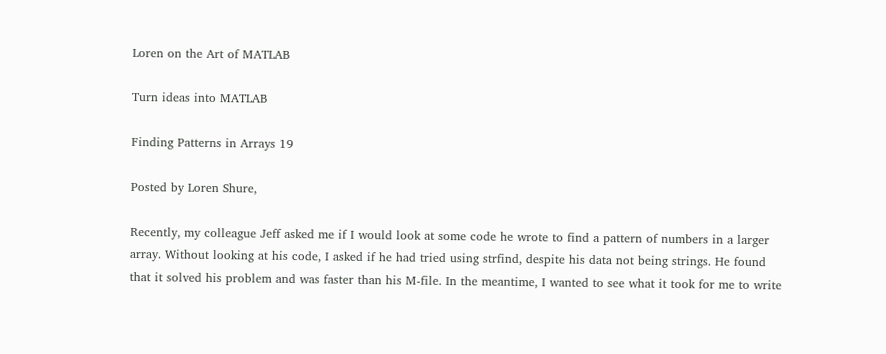Loren on the Art of MATLAB

Turn ideas into MATLAB

Finding Patterns in Arrays 19

Posted by Loren Shure,

Recently, my colleague Jeff asked me if I would look at some code he wrote to find a pattern of numbers in a larger array. Without looking at his code, I asked if he had tried using strfind, despite his data not being strings. He found that it solved his problem and was faster than his M-file. In the meantime, I wanted to see what it took for me to write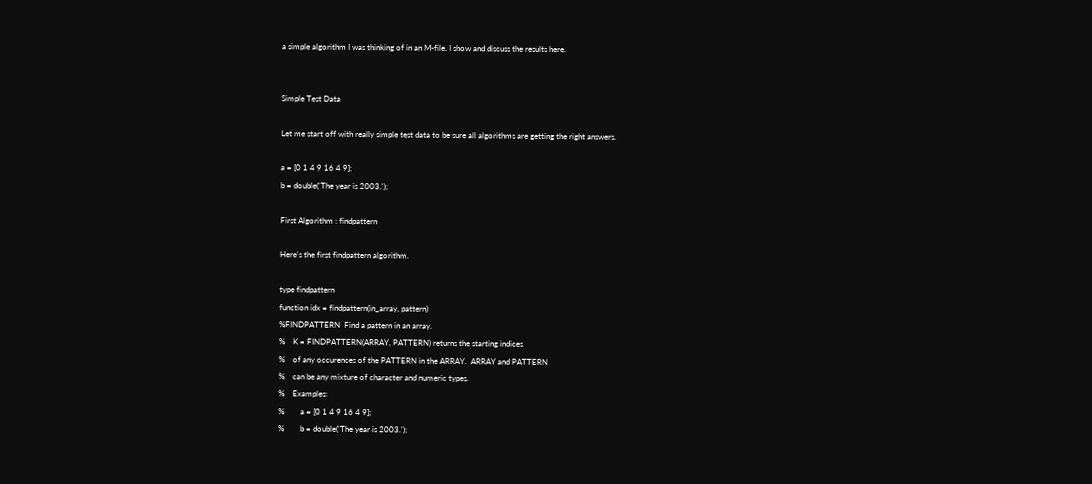a simple algorithm I was thinking of in an M-file. I show and discuss the results here.


Simple Test Data

Let me start off with really simple test data to be sure all algorithms are getting the right answers.

a = [0 1 4 9 16 4 9];
b = double('The year is 2003.');

First Algorithm : findpattern

Here's the first findpattern algorithm.

type findpattern
function idx = findpattern(in_array, pattern)
%FINDPATTERN  Find a pattern in an array.
%    K = FINDPATTERN(ARRAY, PATTERN) returns the starting indices
%    of any occurences of the PATTERN in the ARRAY.  ARRAY and PATTERN
%    can be any mixture of character and numeric types.
%    Examples:
%        a = [0 1 4 9 16 4 9];
%        b = double('The year is 2003.');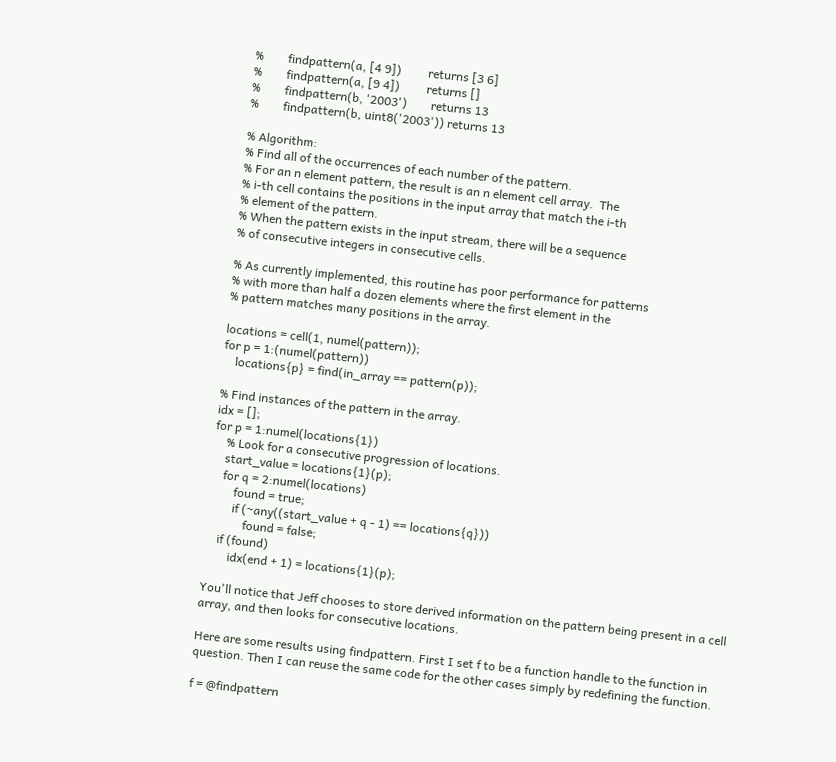%        findpattern(a, [4 9])         returns [3 6]
%        findpattern(a, [9 4])         returns []
%        findpattern(b, '2003')        returns 13
%        findpattern(b, uint8('2003')) returns 13

% Algorithm:
% Find all of the occurrences of each number of the pattern.
% For an n element pattern, the result is an n element cell array.  The
% i-th cell contains the positions in the input array that match the i-th
% element of the pattern.
% When the pattern exists in the input stream, there will be a sequence
% of consecutive integers in consecutive cells.

% As currently implemented, this routine has poor performance for patterns
% with more than half a dozen elements where the first element in the
% pattern matches many positions in the array.

locations = cell(1, numel(pattern));
for p = 1:(numel(pattern))
    locations{p} = find(in_array == pattern(p));

% Find instances of the pattern in the array.
idx = [];
for p = 1:numel(locations{1})
    % Look for a consecutive progression of locations.
    start_value = locations{1}(p);
    for q = 2:numel(locations)
        found = true;
        if (~any((start_value + q - 1) == locations{q}))
            found = false;
    if (found)
        idx(end + 1) = locations{1}(p);

You'll notice that Jeff chooses to store derived information on the pattern being present in a cell array, and then looks for consecutive locations.

Here are some results using findpattern. First I set f to be a function handle to the function in question. Then I can reuse the same code for the other cases simply by redefining the function.

f = @findpattern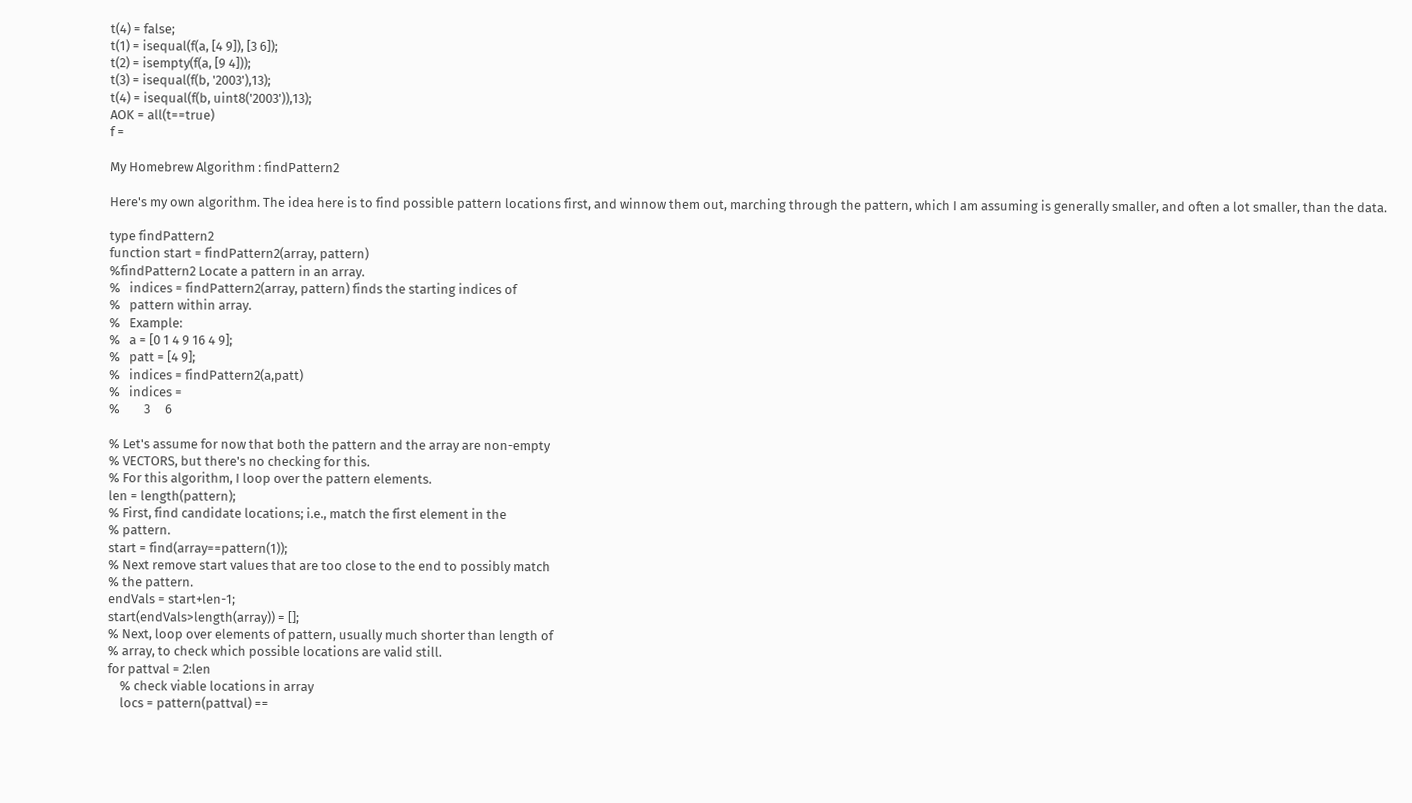t(4) = false;
t(1) = isequal(f(a, [4 9]), [3 6]);
t(2) = isempty(f(a, [9 4]));
t(3) = isequal(f(b, '2003'),13);
t(4) = isequal(f(b, uint8('2003')),13);
AOK = all(t==true)
f =

My Homebrew Algorithm : findPattern2

Here's my own algorithm. The idea here is to find possible pattern locations first, and winnow them out, marching through the pattern, which I am assuming is generally smaller, and often a lot smaller, than the data.

type findPattern2
function start = findPattern2(array, pattern)
%findPattern2 Locate a pattern in an array.
%   indices = findPattern2(array, pattern) finds the starting indices of
%   pattern within array.
%   Example:
%   a = [0 1 4 9 16 4 9];
%   patt = [4 9];
%   indices = findPattern2(a,patt)
%   indices =
%        3     6

% Let's assume for now that both the pattern and the array are non-empty
% VECTORS, but there's no checking for this.
% For this algorithm, I loop over the pattern elements.
len = length(pattern);
% First, find candidate locations; i.e., match the first element in the
% pattern.
start = find(array==pattern(1));
% Next remove start values that are too close to the end to possibly match
% the pattern.
endVals = start+len-1;
start(endVals>length(array)) = [];
% Next, loop over elements of pattern, usually much shorter than length of
% array, to check which possible locations are valid still.
for pattval = 2:len
    % check viable locations in array
    locs = pattern(pattval) ==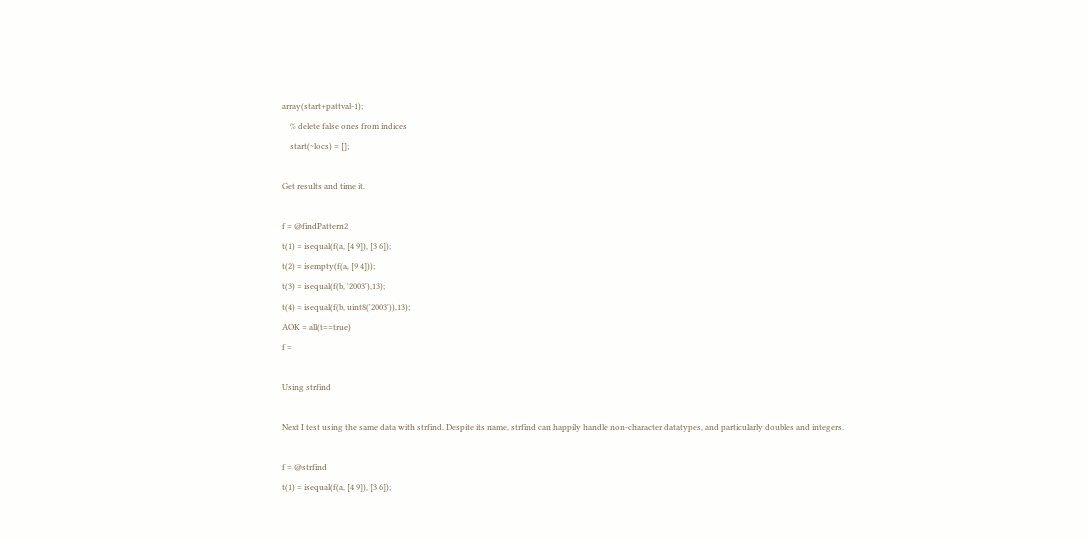array(start+pattval-1);
    % delete false ones from indices
    start(~locs) = [];

Get results and time it.

f = @findPattern2
t(1) = isequal(f(a, [4 9]), [3 6]);
t(2) = isempty(f(a, [9 4]));
t(3) = isequal(f(b, '2003'),13);
t(4) = isequal(f(b, uint8('2003')),13);
AOK = all(t==true)
f =

Using strfind

Next I test using the same data with strfind. Despite its name, strfind can happily handle non-character datatypes, and particularly doubles and integers.

f = @strfind
t(1) = isequal(f(a, [4 9]), [3 6]);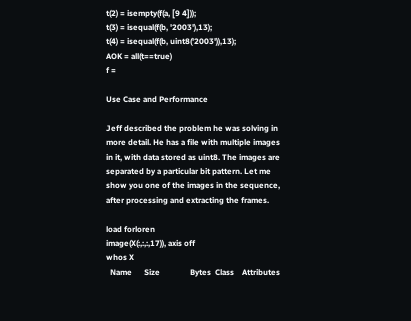t(2) = isempty(f(a, [9 4]));
t(3) = isequal(f(b, '2003'),13);
t(4) = isequal(f(b, uint8('2003')),13);
AOK = all(t==true)
f =

Use Case and Performance

Jeff described the problem he was solving in more detail. He has a file with multiple images in it, with data stored as uint8. The images are separated by a particular bit pattern. Let me show you one of the images in the sequence, after processing and extracting the frames.

load forloren
image(X(:,:,:,17)), axis off
whos X
  Name      Size               Bytes  Class    Attributes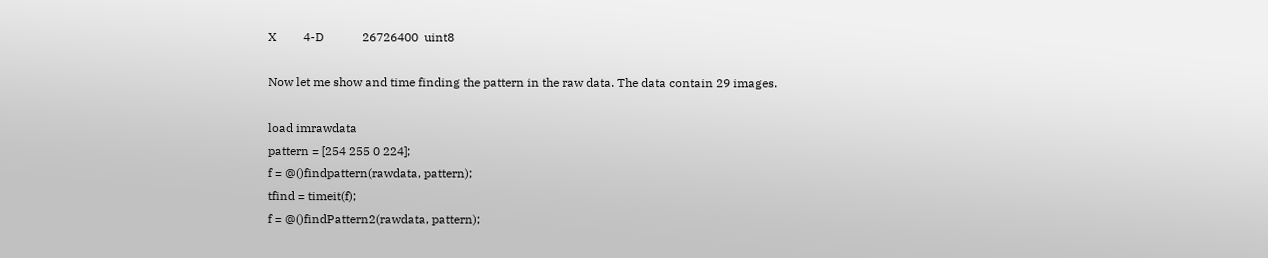X         4-D             26726400  uint8

Now let me show and time finding the pattern in the raw data. The data contain 29 images.

load imrawdata
pattern = [254 255 0 224];
f = @()findpattern(rawdata, pattern);
tfind = timeit(f);
f = @()findPattern2(rawdata, pattern);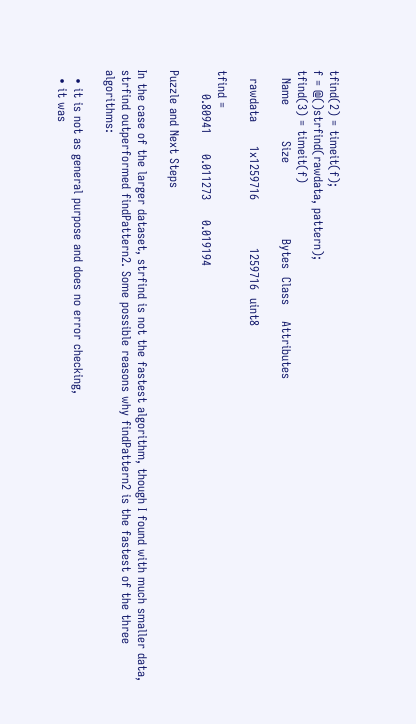tfind(2) = timeit(f);
f = @()strfind(rawdata, pattern);
tfind(3) = timeit(f)
  Name         Size                   Bytes  Class    Attributes

  rawdata      1x1259716            1259716  uint8

tfind =
      0.80941     0.011273     0.019194

Puzzle and Next Steps

In the case of the larger dataset, strfind is not the fastest algorithm, though I found with much smaller data, strfind outperformed findPattern2. Some possible reasons why findPattern2 is the fastest of the three algorithms:

  • it is not as general purpose and does no error checking,
  • it was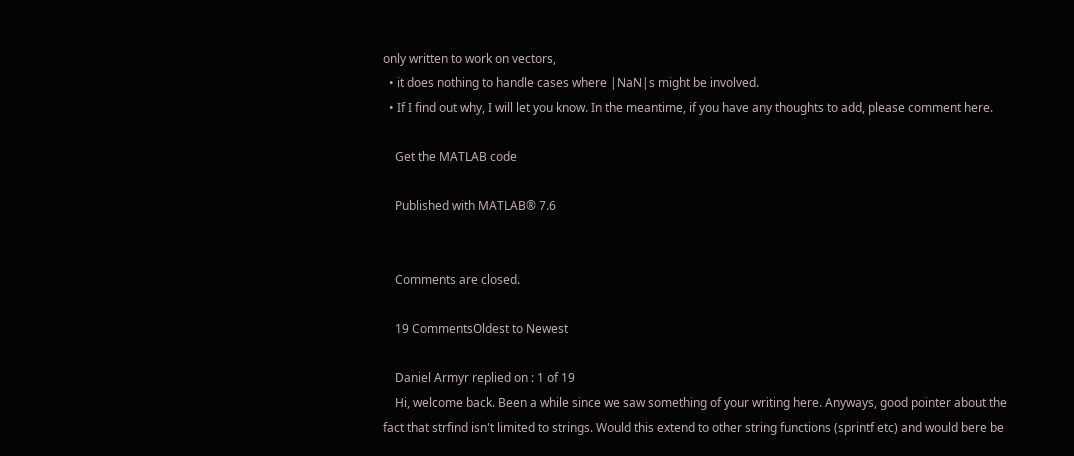only written to work on vectors,
  • it does nothing to handle cases where |NaN|s might be involved.
  • If I find out why, I will let you know. In the meantime, if you have any thoughts to add, please comment here.

    Get the MATLAB code

    Published with MATLAB® 7.6


    Comments are closed.

    19 CommentsOldest to Newest

    Daniel Armyr replied on : 1 of 19
    Hi, welcome back. Been a while since we saw something of your writing here. Anyways, good pointer about the fact that strfind isn't limited to strings. Would this extend to other string functions (sprintf etc) and would bere be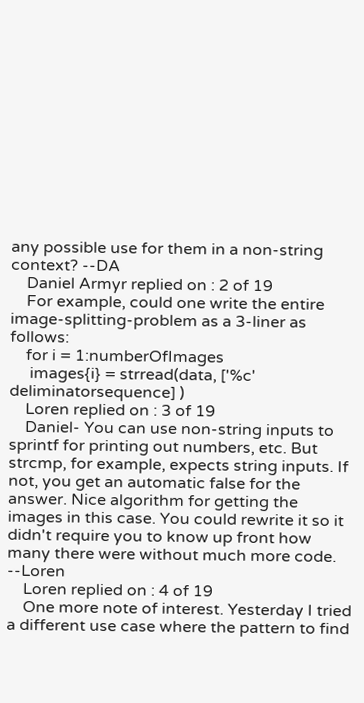any possible use for them in a non-string context? --DA
    Daniel Armyr replied on : 2 of 19
    For example, could one write the entire image-splitting-problem as a 3-liner as follows:
    for i = 1:numberOfImages
     images{i} = strread(data, ['%c' deliminatorsequence] )
    Loren replied on : 3 of 19
    Daniel- You can use non-string inputs to sprintf for printing out numbers, etc. But strcmp, for example, expects string inputs. If not, you get an automatic false for the answer. Nice algorithm for getting the images in this case. You could rewrite it so it didn't require you to know up front how many there were without much more code. --Loren
    Loren replied on : 4 of 19
    One more note of interest. Yesterday I tried a different use case where the pattern to find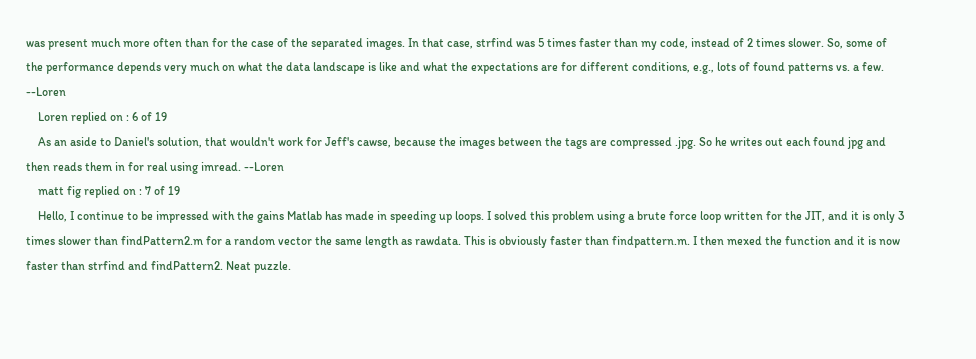was present much more often than for the case of the separated images. In that case, strfind was 5 times faster than my code, instead of 2 times slower. So, some of the performance depends very much on what the data landscape is like and what the expectations are for different conditions, e.g., lots of found patterns vs. a few. --Loren
    Loren replied on : 6 of 19
    As an aside to Daniel's solution, that wouldn't work for Jeff's cawse, because the images between the tags are compressed .jpg. So he writes out each found jpg and then reads them in for real using imread. --Loren
    matt fig replied on : 7 of 19
    Hello, I continue to be impressed with the gains Matlab has made in speeding up loops. I solved this problem using a brute force loop written for the JIT, and it is only 3 times slower than findPattern2.m for a random vector the same length as rawdata. This is obviously faster than findpattern.m. I then mexed the function and it is now faster than strfind and findPattern2. Neat puzzle.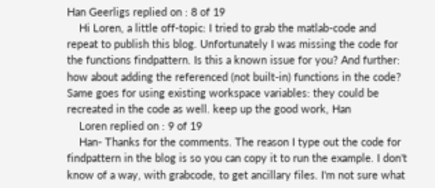Han Geerligs replied on : 8 of 19
    Hi Loren, a little off-topic: I tried to grab the matlab-code and repeat to publish this blog. Unfortunately I was missing the code for the functions findpattern. Is this a known issue for you? And further: how about adding the referenced (not built-in) functions in the code? Same goes for using existing workspace variables: they could be recreated in the code as well. keep up the good work, Han
    Loren replied on : 9 of 19
    Han- Thanks for the comments. The reason I type out the code for findpattern in the blog is so you can copy it to run the example. I don't know of a way, with grabcode, to get ancillary files. I'm not sure what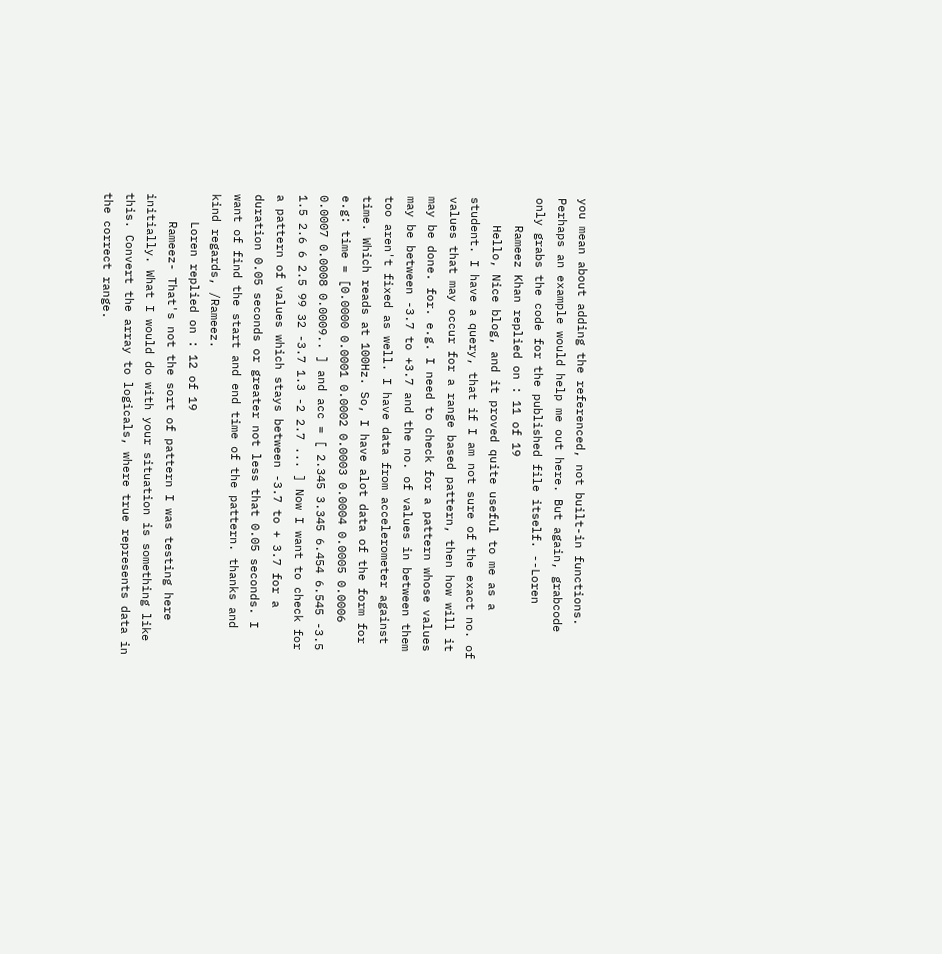you mean about adding the referenced, not built-in functions. Perhaps an example would help me out here. But again, grabcode only grabs the code for the published file itself. --Loren
    Rameez Khan replied on : 11 of 19
    Hello, Nice blog, and it proved quite useful to me as a student. I have a query, that if I am not sure of the exact no. of values that may occur for a range based pattern, then how will it may be done. for. e.g. I need to check for a pattern whose values may be between -3.7 to +3.7 and the no. of values in between them too aren't fixed as well. I have data from accelerometer against time. Which reads at 100Hz. So, I have alot data of the form for e.g: time = [0.0000 0.0001 0.0002 0.0003 0.0004 0.0005 0.0006 0.0007 0.0008 0.0009.. ] and acc = [ 2.345 3.345 6.454 6.545 -3.5 1.5 2.6 6 2.5 99 32 -3.7 1.3 -2 2.7 ... ] Now I want to check for a pattern of values which stays between -3.7 to + 3.7 for a duration 0.05 seconds or greater not less that 0.05 seconds. I want of find the start and end time of the pattern. thanks and kind regards, /Rameez.
    Loren replied on : 12 of 19
    Rameez- That's not the sort of pattern I was testing here initially. What I would do with your situation is something like this. Convert the array to logicals, where true represents data in the correct range.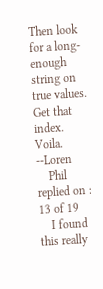Then look for a long-enough string on true values. Get that index. Voila. --Loren
    Phil replied on : 13 of 19
    I found this really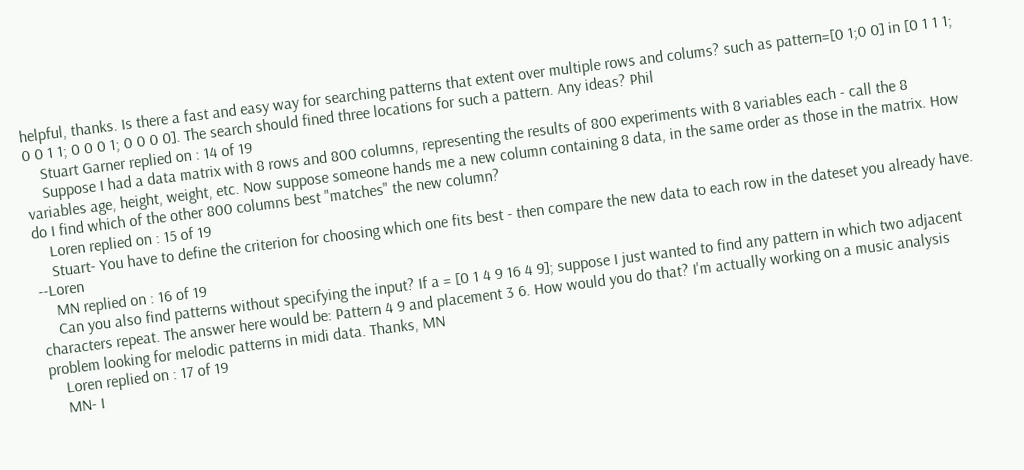helpful, thanks. Is there a fast and easy way for searching patterns that extent over multiple rows and colums? such as pattern=[0 1;0 0] in [0 1 1 1; 0 0 1 1; 0 0 0 1; 0 0 0 0]. The search should fined three locations for such a pattern. Any ideas? Phil
    Stuart Garner replied on : 14 of 19
    Suppose I had a data matrix with 8 rows and 800 columns, representing the results of 800 experiments with 8 variables each - call the 8 variables age, height, weight, etc. Now suppose someone hands me a new column containing 8 data, in the same order as those in the matrix. How do I find which of the other 800 columns best "matches" the new column?
    Loren replied on : 15 of 19
    Stuart- You have to define the criterion for choosing which one fits best - then compare the new data to each row in the dateset you already have. --Loren
    MN replied on : 16 of 19
    Can you also find patterns without specifying the input? If a = [0 1 4 9 16 4 9]; suppose I just wanted to find any pattern in which two adjacent characters repeat. The answer here would be: Pattern 4 9 and placement 3 6. How would you do that? I'm actually working on a music analysis problem looking for melodic patterns in midi data. Thanks, MN
    Loren replied on : 17 of 19
    MN- I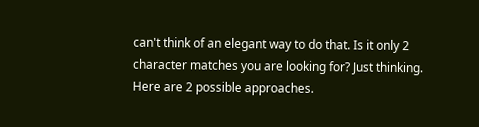can't think of an elegant way to do that. Is it only 2 character matches you are looking for? Just thinking. Here are 2 possible approaches.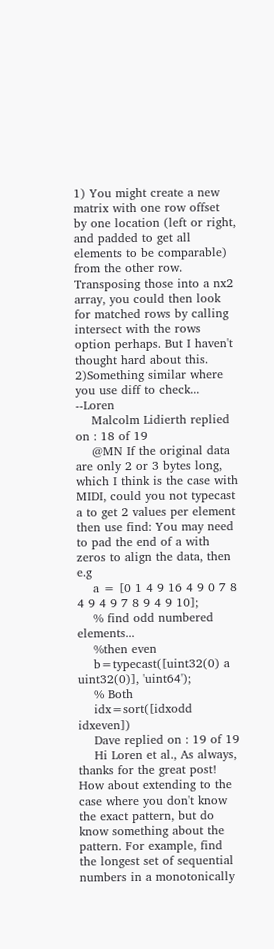1) You might create a new matrix with one row offset by one location (left or right, and padded to get all elements to be comparable) from the other row. Transposing those into a nx2 array, you could then look for matched rows by calling intersect with the rows option perhaps. But I haven't thought hard about this. 2)Something similar where you use diff to check... --Loren
    Malcolm Lidierth replied on : 18 of 19
    @MN If the original data are only 2 or 3 bytes long, which I think is the case with MIDI, could you not typecast a to get 2 values per element then use find: You may need to pad the end of a with zeros to align the data, then e.g
    a = [0 1 4 9 16 4 9 0 7 8 4 9 4 9 7 8 9 4 9 10];
    % find odd numbered elements...
    %then even
    b=typecast([uint32(0) a uint32(0)], 'uint64');
    % Both
    idx=sort([idxodd idxeven])
    Dave replied on : 19 of 19
    Hi Loren et al., As always, thanks for the great post! How about extending to the case where you don't know the exact pattern, but do know something about the pattern. For example, find the longest set of sequential numbers in a monotonically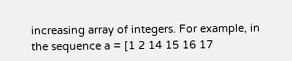increasing array of integers. For example, in the sequence a = [1 2 14 15 16 17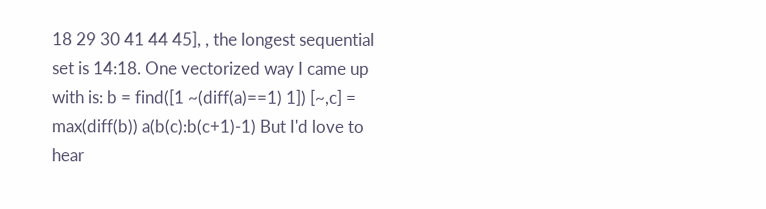18 29 30 41 44 45], , the longest sequential set is 14:18. One vectorized way I came up with is: b = find([1 ~(diff(a)==1) 1]) [~,c] = max(diff(b)) a(b(c):b(c+1)-1) But I'd love to hear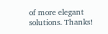of more elegant solutions. Thanks!